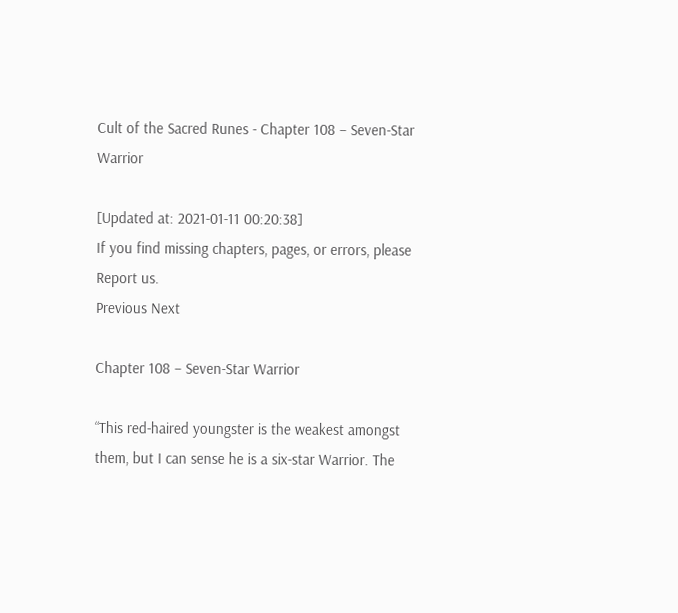Cult of the Sacred Runes - Chapter 108 – Seven-Star Warrior

[Updated at: 2021-01-11 00:20:38]
If you find missing chapters, pages, or errors, please Report us.
Previous Next

Chapter 108 – Seven-Star Warrior

“This red-haired youngster is the weakest amongst them, but I can sense he is a six-star Warrior. The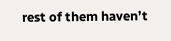rest of them haven’t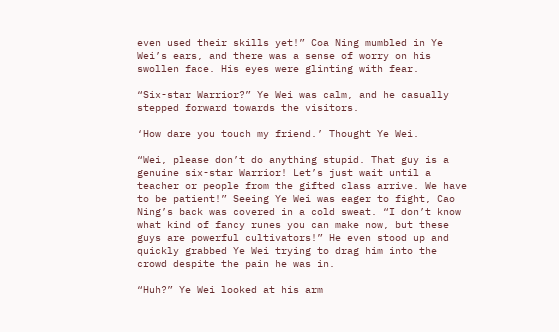even used their skills yet!” Coa Ning mumbled in Ye Wei’s ears, and there was a sense of worry on his swollen face. His eyes were glinting with fear.

“Six-star Warrior?” Ye Wei was calm, and he casually stepped forward towards the visitors.

‘How dare you touch my friend.’ Thought Ye Wei.

“Wei, please don’t do anything stupid. That guy is a genuine six-star Warrior! Let’s just wait until a teacher or people from the gifted class arrive. We have to be patient!” Seeing Ye Wei was eager to fight, Cao Ning’s back was covered in a cold sweat. “I don’t know what kind of fancy runes you can make now, but these guys are powerful cultivators!” He even stood up and quickly grabbed Ye Wei trying to drag him into the crowd despite the pain he was in.

“Huh?” Ye Wei looked at his arm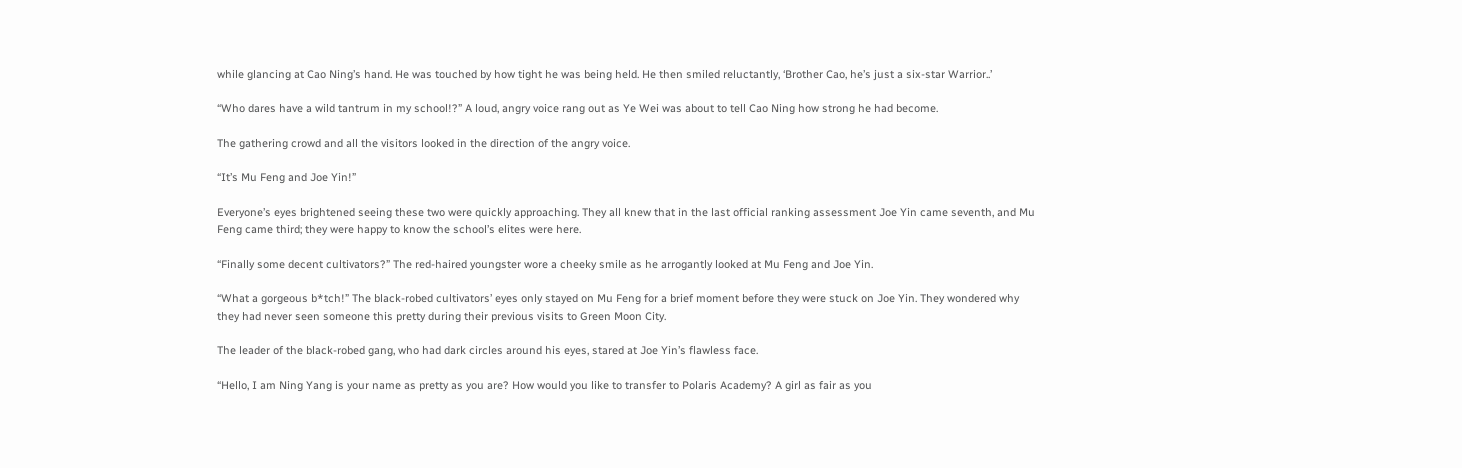while glancing at Cao Ning’s hand. He was touched by how tight he was being held. He then smiled reluctantly, ‘Brother Cao, he’s just a six-star Warrior..’

“Who dares have a wild tantrum in my school!?” A loud, angry voice rang out as Ye Wei was about to tell Cao Ning how strong he had become.

The gathering crowd and all the visitors looked in the direction of the angry voice.

“It’s Mu Feng and Joe Yin!”

Everyone’s eyes brightened seeing these two were quickly approaching. They all knew that in the last official ranking assessment Joe Yin came seventh, and Mu Feng came third; they were happy to know the school’s elites were here.

“Finally some decent cultivators?” The red-haired youngster wore a cheeky smile as he arrogantly looked at Mu Feng and Joe Yin.

“What a gorgeous b*tch!” The black-robed cultivators’ eyes only stayed on Mu Feng for a brief moment before they were stuck on Joe Yin. They wondered why they had never seen someone this pretty during their previous visits to Green Moon City.

The leader of the black-robed gang, who had dark circles around his eyes, stared at Joe Yin’s flawless face.

“Hello, I am Ning Yang is your name as pretty as you are? How would you like to transfer to Polaris Academy? A girl as fair as you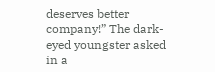deserves better company!” The dark-eyed youngster asked in a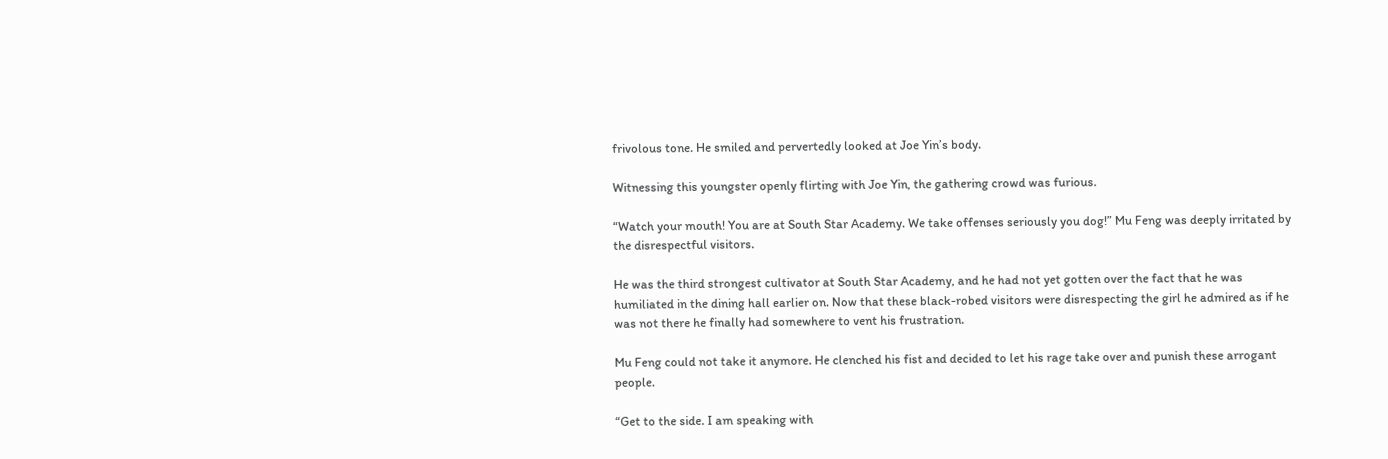frivolous tone. He smiled and pervertedly looked at Joe Yin’s body.

Witnessing this youngster openly flirting with Joe Yin, the gathering crowd was furious.

“Watch your mouth! You are at South Star Academy. We take offenses seriously you dog!” Mu Feng was deeply irritated by the disrespectful visitors.

He was the third strongest cultivator at South Star Academy, and he had not yet gotten over the fact that he was humiliated in the dining hall earlier on. Now that these black-robed visitors were disrespecting the girl he admired as if he was not there he finally had somewhere to vent his frustration.

Mu Feng could not take it anymore. He clenched his fist and decided to let his rage take over and punish these arrogant people.

“Get to the side. I am speaking with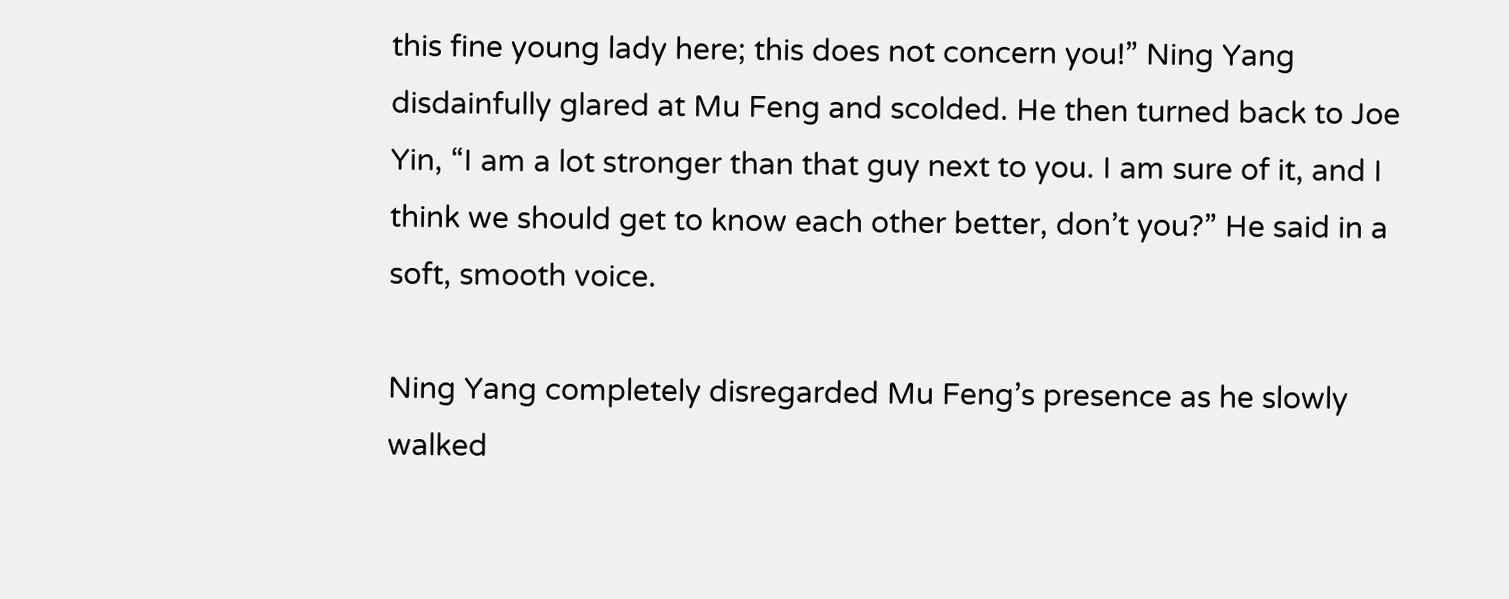this fine young lady here; this does not concern you!” Ning Yang disdainfully glared at Mu Feng and scolded. He then turned back to Joe Yin, “I am a lot stronger than that guy next to you. I am sure of it, and I think we should get to know each other better, don’t you?” He said in a soft, smooth voice.

Ning Yang completely disregarded Mu Feng’s presence as he slowly walked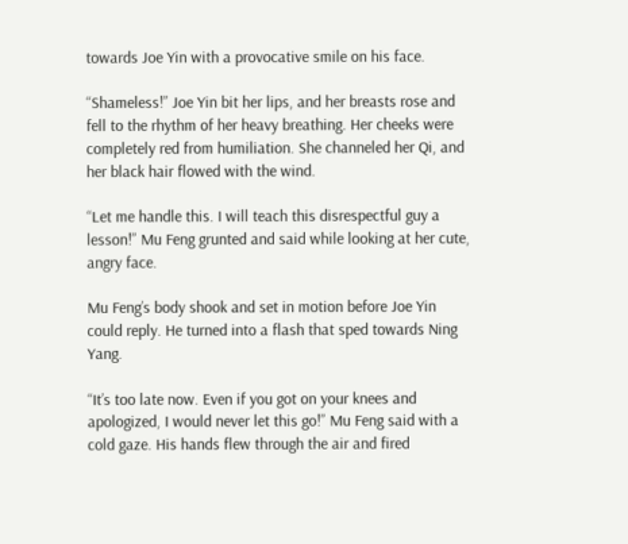towards Joe Yin with a provocative smile on his face.

“Shameless!” Joe Yin bit her lips, and her breasts rose and fell to the rhythm of her heavy breathing. Her cheeks were completely red from humiliation. She channeled her Qi, and her black hair flowed with the wind.

“Let me handle this. I will teach this disrespectful guy a lesson!” Mu Feng grunted and said while looking at her cute, angry face.

Mu Feng’s body shook and set in motion before Joe Yin could reply. He turned into a flash that sped towards Ning Yang.

“It’s too late now. Even if you got on your knees and apologized, I would never let this go!” Mu Feng said with a cold gaze. His hands flew through the air and fired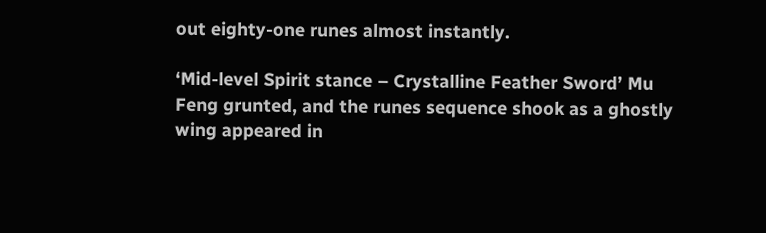out eighty-one runes almost instantly.

‘Mid-level Spirit stance – Crystalline Feather Sword’ Mu Feng grunted, and the runes sequence shook as a ghostly wing appeared in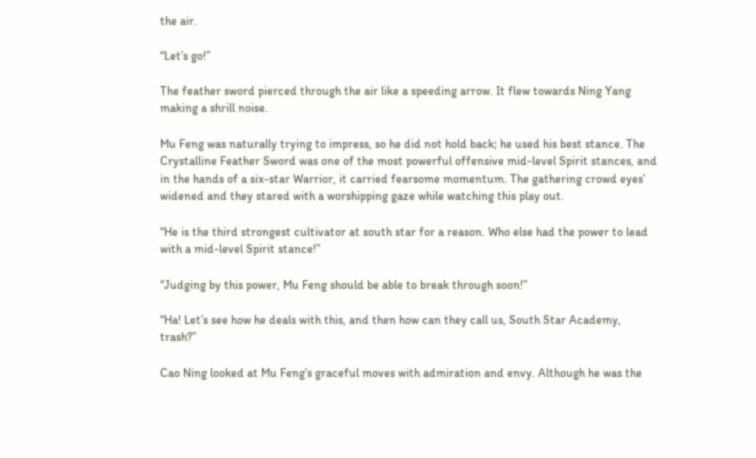the air.

“Let’s go!”

The feather sword pierced through the air like a speeding arrow. It flew towards Ning Yang making a shrill noise.

Mu Feng was naturally trying to impress, so he did not hold back; he used his best stance. The Crystalline Feather Sword was one of the most powerful offensive mid-level Spirit stances, and in the hands of a six-star Warrior, it carried fearsome momentum. The gathering crowd eyes’ widened and they stared with a worshipping gaze while watching this play out.

“He is the third strongest cultivator at south star for a reason. Who else had the power to lead with a mid-level Spirit stance!”

“Judging by this power, Mu Feng should be able to break through soon!”

“Ha! Let’s see how he deals with this, and then how can they call us, South Star Academy, trash?”

Cao Ning looked at Mu Feng’s graceful moves with admiration and envy. Although he was the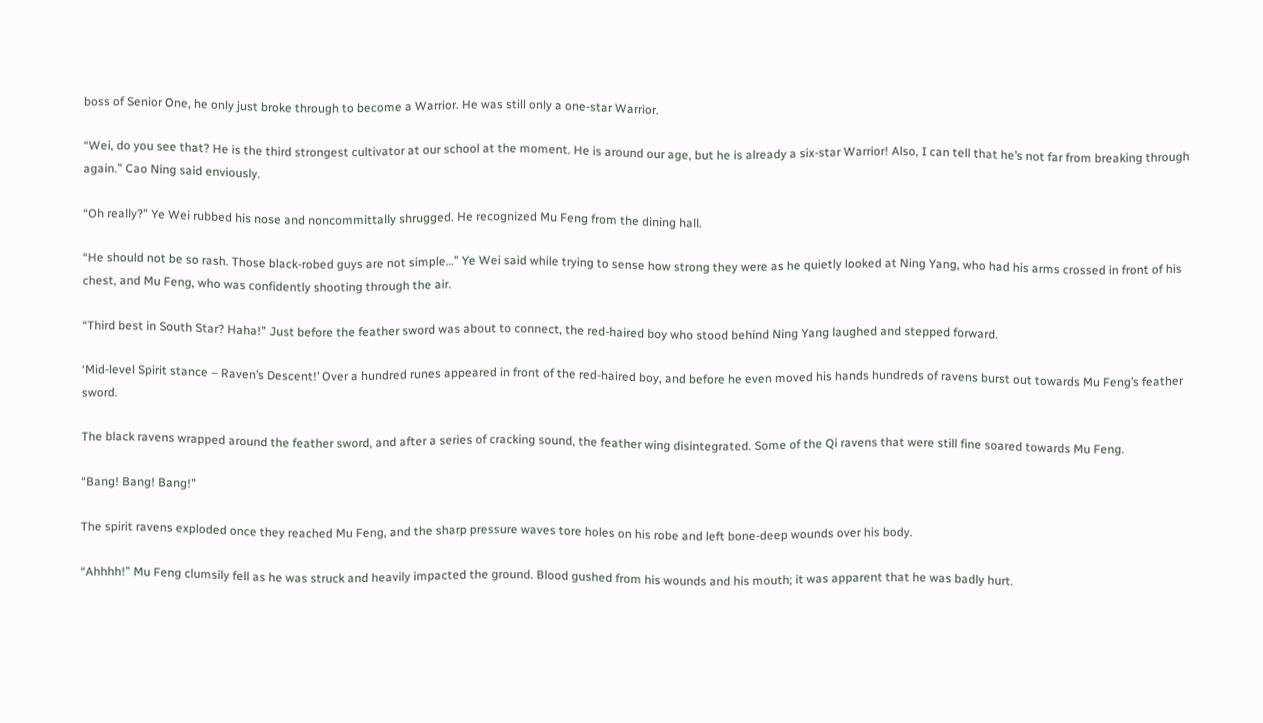boss of Senior One, he only just broke through to become a Warrior. He was still only a one-star Warrior.

“Wei, do you see that? He is the third strongest cultivator at our school at the moment. He is around our age, but he is already a six-star Warrior! Also, I can tell that he’s not far from breaking through again.” Cao Ning said enviously.

“Oh really?” Ye Wei rubbed his nose and noncommittally shrugged. He recognized Mu Feng from the dining hall.

“He should not be so rash. Those black-robed guys are not simple…” Ye Wei said while trying to sense how strong they were as he quietly looked at Ning Yang, who had his arms crossed in front of his chest, and Mu Feng, who was confidently shooting through the air.

“Third best in South Star? Haha!” Just before the feather sword was about to connect, the red-haired boy who stood behind Ning Yang laughed and stepped forward.

‘Mid-level Spirit stance – Raven’s Descent!’ Over a hundred runes appeared in front of the red-haired boy, and before he even moved his hands hundreds of ravens burst out towards Mu Feng’s feather sword.

The black ravens wrapped around the feather sword, and after a series of cracking sound, the feather wing disintegrated. Some of the Qi ravens that were still fine soared towards Mu Feng.

“Bang! Bang! Bang!”

The spirit ravens exploded once they reached Mu Feng, and the sharp pressure waves tore holes on his robe and left bone-deep wounds over his body.

“Ahhhh!” Mu Feng clumsily fell as he was struck and heavily impacted the ground. Blood gushed from his wounds and his mouth; it was apparent that he was badly hurt.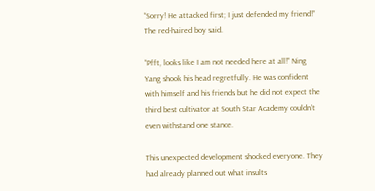“Sorry! He attacked first; I just defended my friend!” The red-haired boy said.

“Pfft, looks like I am not needed here at all!” Ning Yang shook his head regretfully. He was confident with himself and his friends but he did not expect the third best cultivator at South Star Academy couldn’t even withstand one stance.

This unexpected development shocked everyone. They had already planned out what insults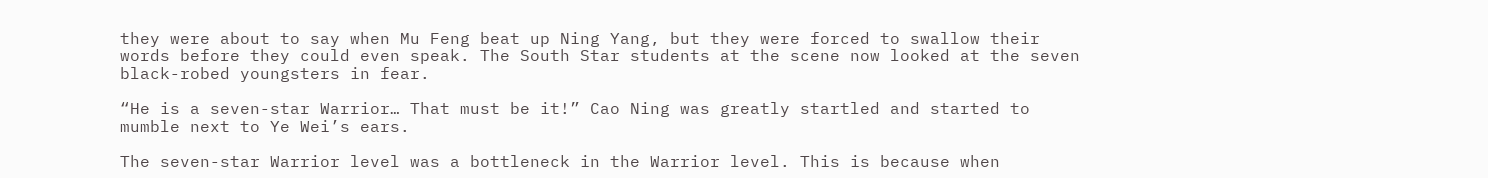they were about to say when Mu Feng beat up Ning Yang, but they were forced to swallow their words before they could even speak. The South Star students at the scene now looked at the seven black-robed youngsters in fear.

“He is a seven-star Warrior… That must be it!” Cao Ning was greatly startled and started to mumble next to Ye Wei’s ears.

The seven-star Warrior level was a bottleneck in the Warrior level. This is because when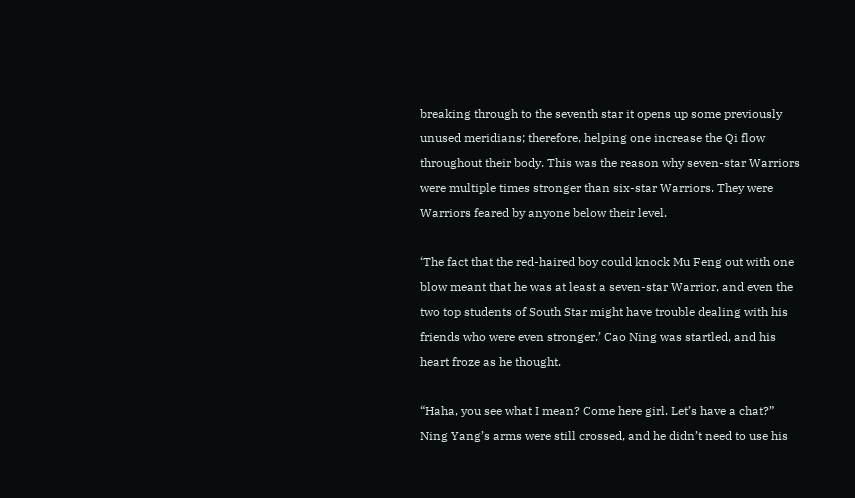breaking through to the seventh star it opens up some previously unused meridians; therefore, helping one increase the Qi flow throughout their body. This was the reason why seven-star Warriors were multiple times stronger than six-star Warriors. They were Warriors feared by anyone below their level.

‘The fact that the red-haired boy could knock Mu Feng out with one blow meant that he was at least a seven-star Warrior, and even the two top students of South Star might have trouble dealing with his friends who were even stronger.’ Cao Ning was startled, and his heart froze as he thought.

“Haha, you see what I mean? Come here girl. Let’s have a chat?” Ning Yang’s arms were still crossed, and he didn’t need to use his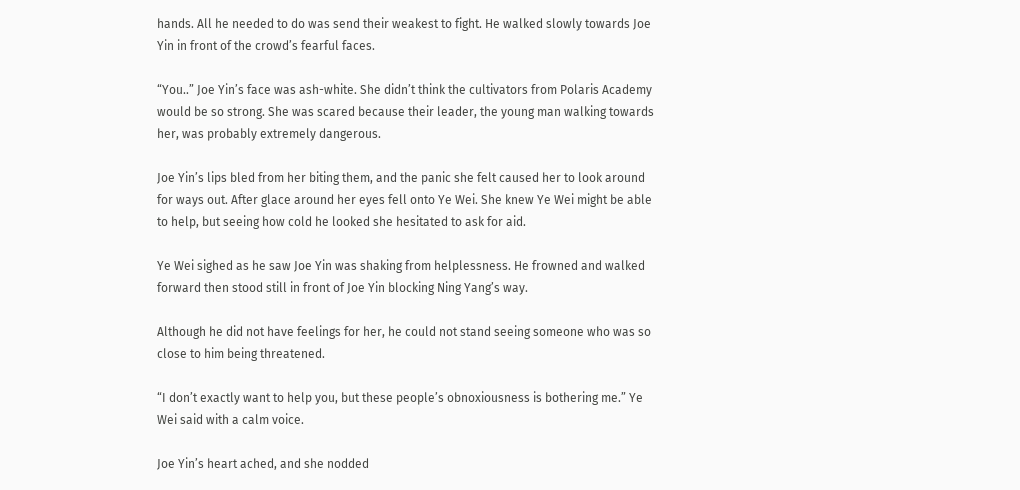hands. All he needed to do was send their weakest to fight. He walked slowly towards Joe Yin in front of the crowd’s fearful faces.

“You..” Joe Yin’s face was ash-white. She didn’t think the cultivators from Polaris Academy would be so strong. She was scared because their leader, the young man walking towards her, was probably extremely dangerous.

Joe Yin’s lips bled from her biting them, and the panic she felt caused her to look around for ways out. After glace around her eyes fell onto Ye Wei. She knew Ye Wei might be able to help, but seeing how cold he looked she hesitated to ask for aid.

Ye Wei sighed as he saw Joe Yin was shaking from helplessness. He frowned and walked forward then stood still in front of Joe Yin blocking Ning Yang’s way.

Although he did not have feelings for her, he could not stand seeing someone who was so close to him being threatened.

“I don’t exactly want to help you, but these people’s obnoxiousness is bothering me.” Ye Wei said with a calm voice.

Joe Yin’s heart ached, and she nodded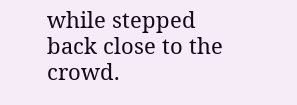while stepped back close to the crowd.